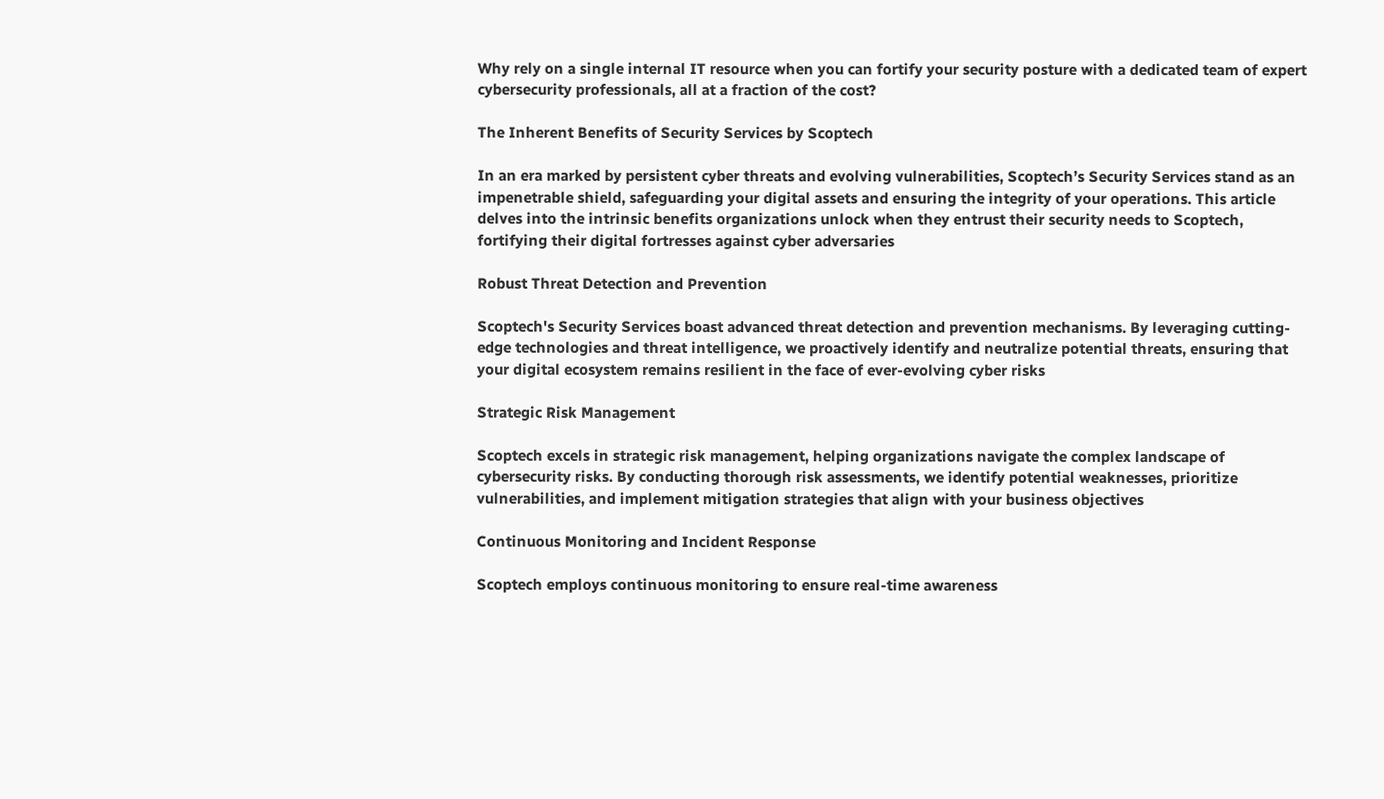Why rely on a single internal IT resource when you can fortify your security posture with a dedicated team of expert cybersecurity professionals, all at a fraction of the cost?

The Inherent Benefits of Security Services by Scoptech

In an era marked by persistent cyber threats and evolving vulnerabilities, Scoptech’s Security Services stand as an impenetrable shield, safeguarding your digital assets and ensuring the integrity of your operations. This article delves into the intrinsic benefits organizations unlock when they entrust their security needs to Scoptech, fortifying their digital fortresses against cyber adversaries

Robust Threat Detection and Prevention

Scoptech's Security Services boast advanced threat detection and prevention mechanisms. By leveraging cutting-edge technologies and threat intelligence, we proactively identify and neutralize potential threats, ensuring that your digital ecosystem remains resilient in the face of ever-evolving cyber risks

Strategic Risk Management

Scoptech excels in strategic risk management, helping organizations navigate the complex landscape of cybersecurity risks. By conducting thorough risk assessments, we identify potential weaknesses, prioritize vulnerabilities, and implement mitigation strategies that align with your business objectives

Continuous Monitoring and Incident Response

Scoptech employs continuous monitoring to ensure real-time awareness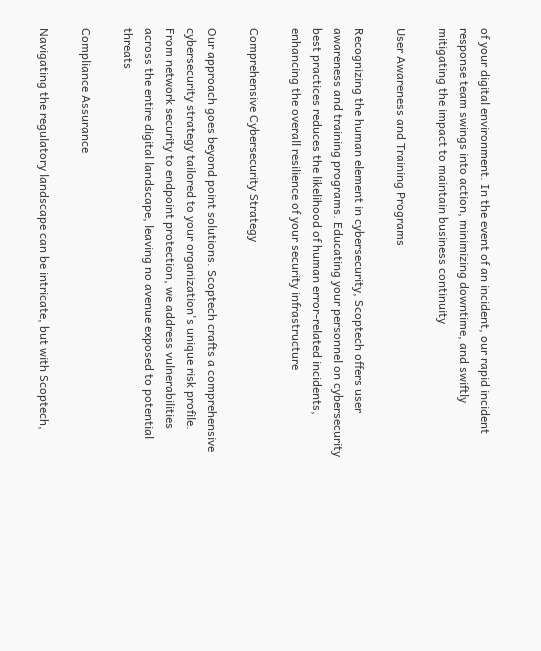of your digital environment. In the event of an incident, our rapid incident response team swings into action, minimizing downtime, and swiftly mitigating the impact to maintain business continuity

User Awareness and Training Programs

Recognizing the human element in cybersecurity, Scoptech offers user awareness and training programs. Educating your personnel on cybersecurity best practices reduces the likelihood of human error-related incidents, enhancing the overall resilience of your security infrastructure

Comprehensive Cybersecurity Strategy

Our approach goes beyond point solutions. Scoptech crafts a comprehensive cybersecurity strategy tailored to your organization's unique risk profile. From network security to endpoint protection, we address vulnerabilities across the entire digital landscape, leaving no avenue exposed to potential threats

Compliance Assurance

Navigating the regulatory landscape can be intricate, but with Scoptech,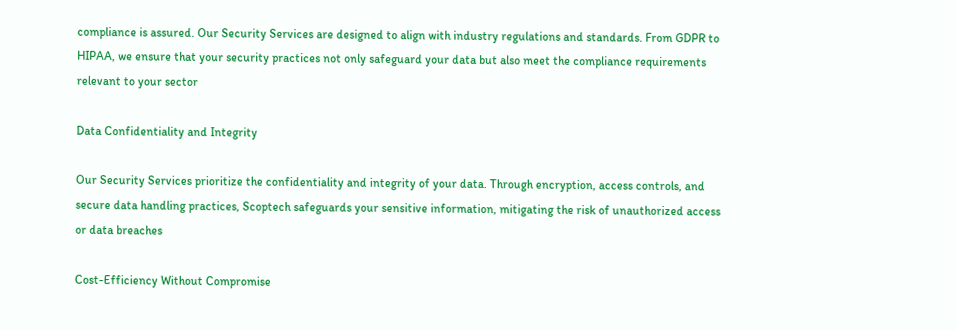compliance is assured. Our Security Services are designed to align with industry regulations and standards. From GDPR to HIPAA, we ensure that your security practices not only safeguard your data but also meet the compliance requirements relevant to your sector

Data Confidentiality and Integrity

Our Security Services prioritize the confidentiality and integrity of your data. Through encryption, access controls, and secure data handling practices, Scoptech safeguards your sensitive information, mitigating the risk of unauthorized access or data breaches

Cost-Efficiency Without Compromise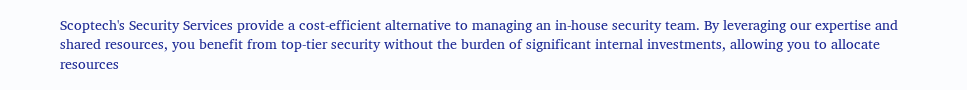Scoptech's Security Services provide a cost-efficient alternative to managing an in-house security team. By leveraging our expertise and shared resources, you benefit from top-tier security without the burden of significant internal investments, allowing you to allocate resources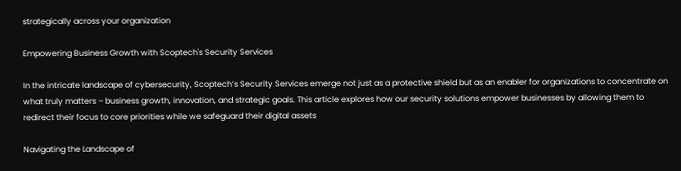strategically across your organization

Empowering Business Growth with Scoptech's Security Services

In the intricate landscape of cybersecurity, Scoptech’s Security Services emerge not just as a protective shield but as an enabler for organizations to concentrate on what truly matters – business growth, innovation, and strategic goals. This article explores how our security solutions empower businesses by allowing them to redirect their focus to core priorities while we safeguard their digital assets

Navigating the Landscape of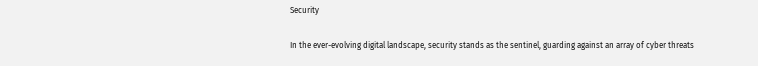Security

In the ever-evolving digital landscape, security stands as the sentinel, guarding against an array of cyber threats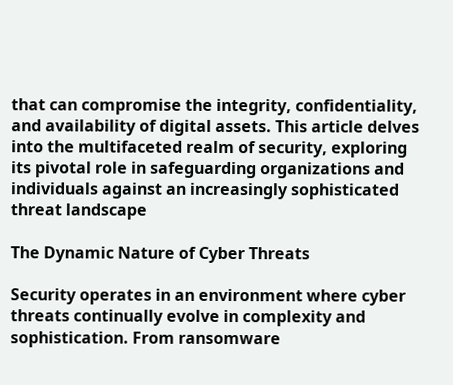that can compromise the integrity, confidentiality, and availability of digital assets. This article delves into the multifaceted realm of security, exploring its pivotal role in safeguarding organizations and individuals against an increasingly sophisticated threat landscape

The Dynamic Nature of Cyber Threats

Security operates in an environment where cyber threats continually evolve in complexity and sophistication. From ransomware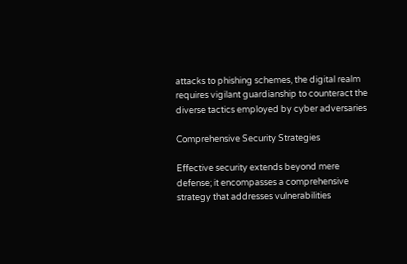attacks to phishing schemes, the digital realm requires vigilant guardianship to counteract the diverse tactics employed by cyber adversaries

Comprehensive Security Strategies

Effective security extends beyond mere defense; it encompasses a comprehensive strategy that addresses vulnerabilities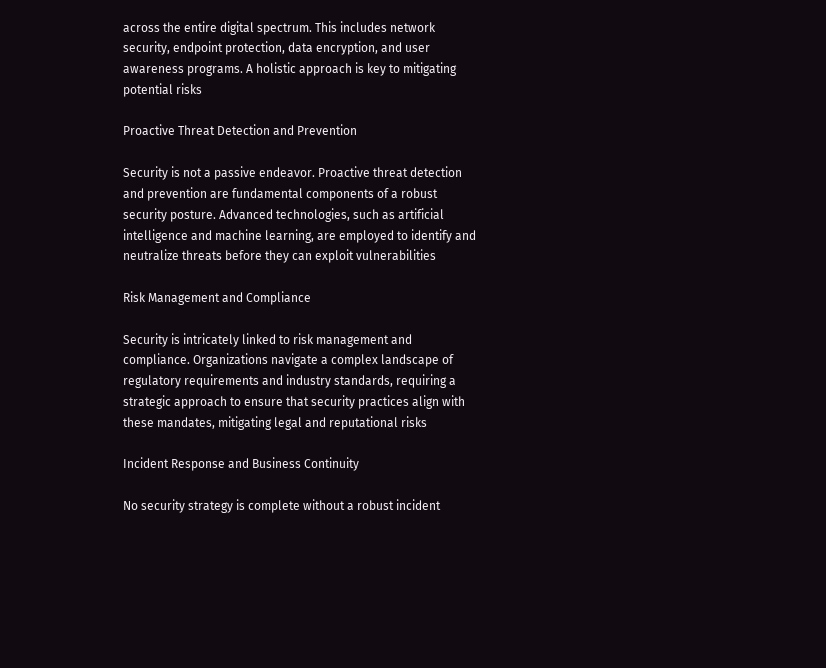across the entire digital spectrum. This includes network security, endpoint protection, data encryption, and user awareness programs. A holistic approach is key to mitigating potential risks

Proactive Threat Detection and Prevention

Security is not a passive endeavor. Proactive threat detection and prevention are fundamental components of a robust security posture. Advanced technologies, such as artificial intelligence and machine learning, are employed to identify and neutralize threats before they can exploit vulnerabilities

Risk Management and Compliance

Security is intricately linked to risk management and compliance. Organizations navigate a complex landscape of regulatory requirements and industry standards, requiring a strategic approach to ensure that security practices align with these mandates, mitigating legal and reputational risks

Incident Response and Business Continuity

No security strategy is complete without a robust incident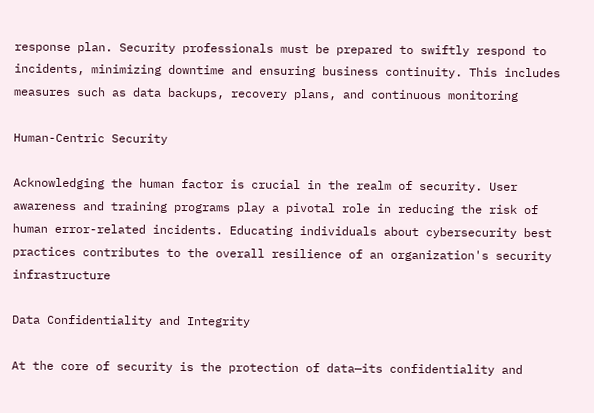response plan. Security professionals must be prepared to swiftly respond to incidents, minimizing downtime and ensuring business continuity. This includes measures such as data backups, recovery plans, and continuous monitoring

Human-Centric Security

Acknowledging the human factor is crucial in the realm of security. User awareness and training programs play a pivotal role in reducing the risk of human error-related incidents. Educating individuals about cybersecurity best practices contributes to the overall resilience of an organization's security infrastructure

Data Confidentiality and Integrity

At the core of security is the protection of data—its confidentiality and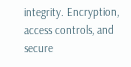integrity. Encryption, access controls, and secure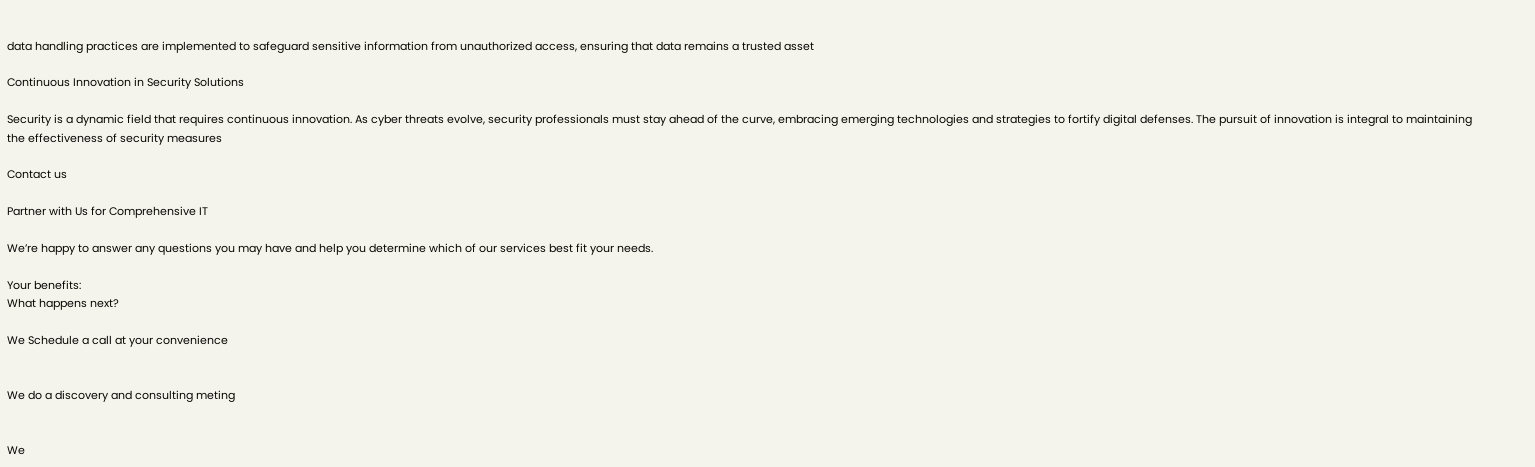data handling practices are implemented to safeguard sensitive information from unauthorized access, ensuring that data remains a trusted asset

Continuous Innovation in Security Solutions

Security is a dynamic field that requires continuous innovation. As cyber threats evolve, security professionals must stay ahead of the curve, embracing emerging technologies and strategies to fortify digital defenses. The pursuit of innovation is integral to maintaining the effectiveness of security measures

Contact us

Partner with Us for Comprehensive IT

We’re happy to answer any questions you may have and help you determine which of our services best fit your needs.

Your benefits:
What happens next?

We Schedule a call at your convenience


We do a discovery and consulting meting


We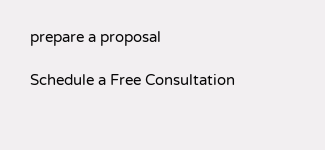prepare a proposal

Schedule a Free Consultation